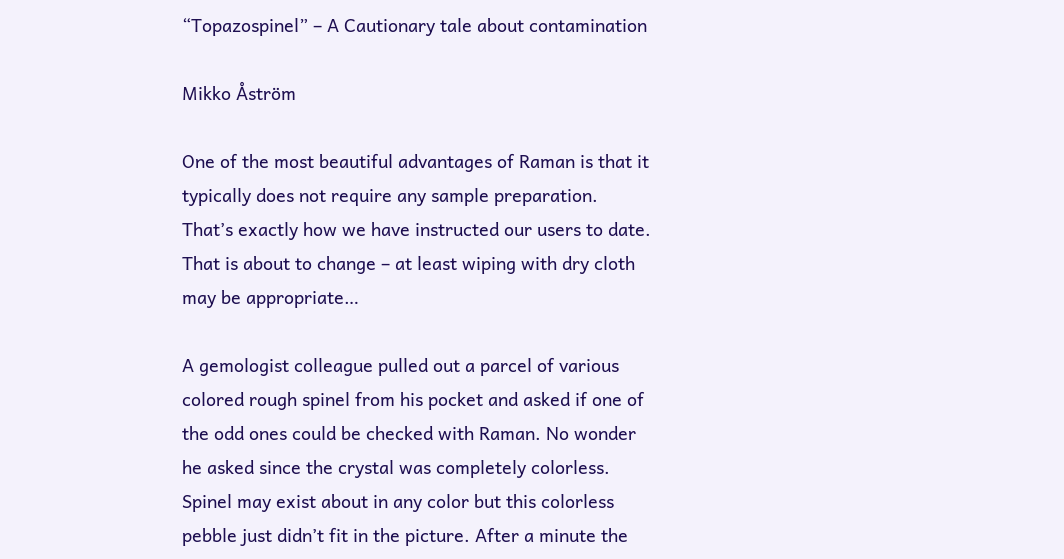“Topazospinel” – A Cautionary tale about contamination

Mikko Åström

One of the most beautiful advantages of Raman is that it typically does not require any sample preparation. That’s exactly how we have instructed our users to date. That is about to change – at least wiping with dry cloth may be appropriate…

A gemologist colleague pulled out a parcel of various colored rough spinel from his pocket and asked if one of the odd ones could be checked with Raman. No wonder he asked since the crystal was completely colorless. Spinel may exist about in any color but this colorless pebble just didn’t fit in the picture. After a minute the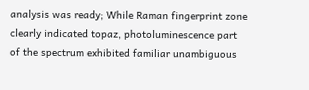analysis was ready; While Raman fingerprint zone clearly indicated topaz, photoluminescence part of the spectrum exhibited familiar unambiguous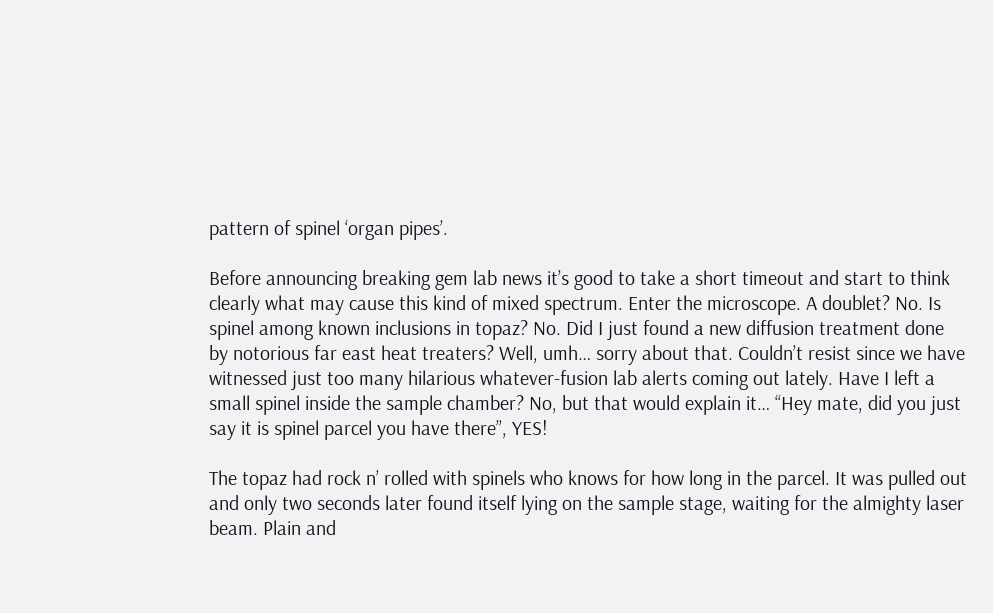pattern of spinel ‘organ pipes’.

Before announcing breaking gem lab news it’s good to take a short timeout and start to think clearly what may cause this kind of mixed spectrum. Enter the microscope. A doublet? No. Is spinel among known inclusions in topaz? No. Did I just found a new diffusion treatment done by notorious far east heat treaters? Well, umh… sorry about that. Couldn’t resist since we have witnessed just too many hilarious whatever-fusion lab alerts coming out lately. Have I left a small spinel inside the sample chamber? No, but that would explain it… “Hey mate, did you just say it is spinel parcel you have there”, YES!

The topaz had rock n’ rolled with spinels who knows for how long in the parcel. It was pulled out and only two seconds later found itself lying on the sample stage, waiting for the almighty laser beam. Plain and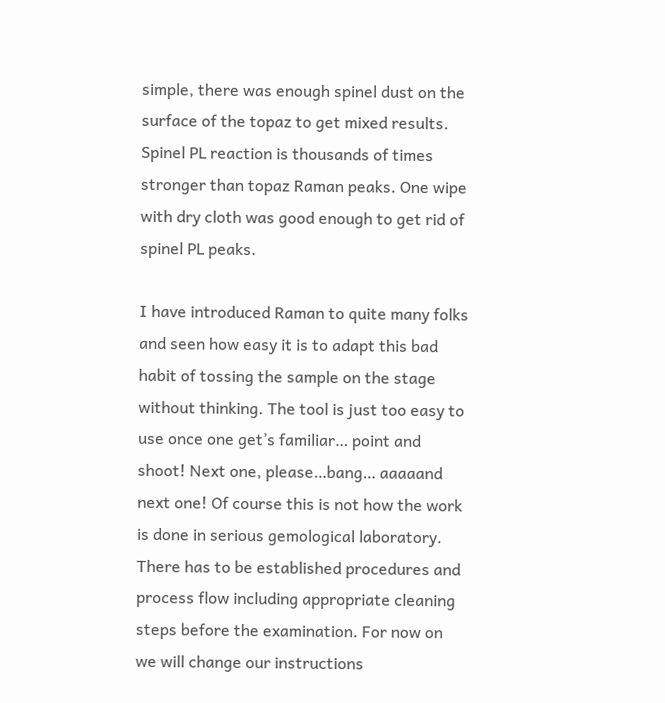simple, there was enough spinel dust on the surface of the topaz to get mixed results. Spinel PL reaction is thousands of times stronger than topaz Raman peaks. One wipe with dry cloth was good enough to get rid of spinel PL peaks.

I have introduced Raman to quite many folks and seen how easy it is to adapt this bad habit of tossing the sample on the stage without thinking. The tool is just too easy to use once one get’s familiar… point and shoot! Next one, please…bang… aaaaand next one! Of course this is not how the work is done in serious gemological laboratory. There has to be established procedures and process flow including appropriate cleaning steps before the examination. For now on we will change our instructions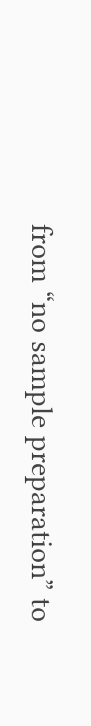from “no sample preparation” to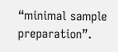“minimal sample preparation”.